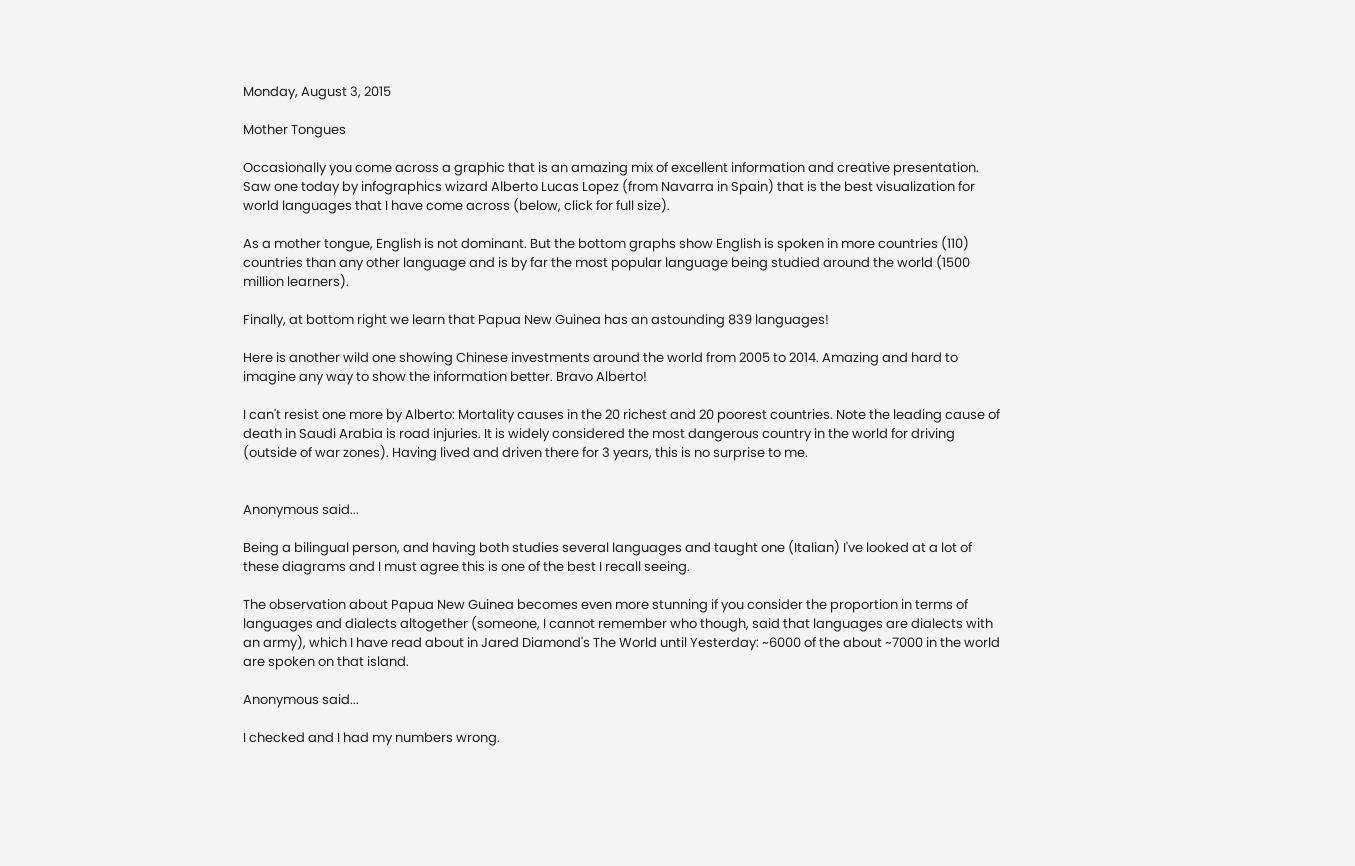Monday, August 3, 2015

Mother Tongues

Occasionally you come across a graphic that is an amazing mix of excellent information and creative presentation. Saw one today by infographics wizard Alberto Lucas Lopez (from Navarra in Spain) that is the best visualization for world languages that I have come across (below, click for full size).

As a mother tongue, English is not dominant. But the bottom graphs show English is spoken in more countries (110) countries than any other language and is by far the most popular language being studied around the world (1500 million learners).

Finally, at bottom right we learn that Papua New Guinea has an astounding 839 languages!

Here is another wild one showing Chinese investments around the world from 2005 to 2014. Amazing and hard to imagine any way to show the information better. Bravo Alberto!

I can't resist one more by Alberto: Mortality causes in the 20 richest and 20 poorest countries. Note the leading cause of death in Saudi Arabia is road injuries. It is widely considered the most dangerous country in the world for driving (outside of war zones). Having lived and driven there for 3 years, this is no surprise to me.


Anonymous said...

Being a bilingual person, and having both studies several languages and taught one (Italian) I've looked at a lot of these diagrams and I must agree this is one of the best I recall seeing.

The observation about Papua New Guinea becomes even more stunning if you consider the proportion in terms of languages and dialects altogether (someone, I cannot remember who though, said that languages are dialects with an army), which I have read about in Jared Diamond's The World until Yesterday: ~6000 of the about ~7000 in the world are spoken on that island.

Anonymous said...

I checked and I had my numbers wrong.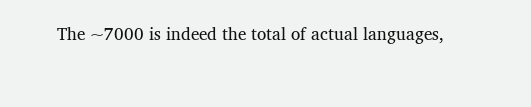The ~7000 is indeed the total of actual languages,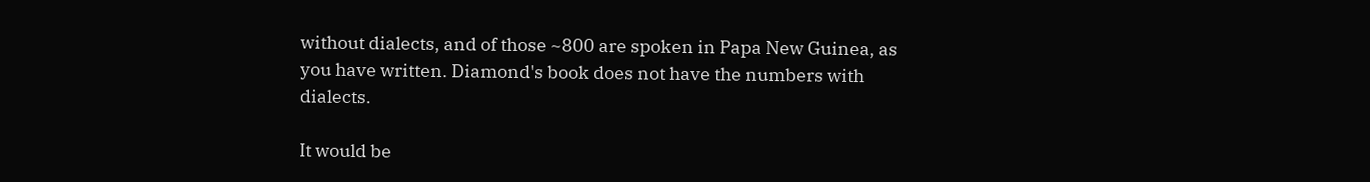without dialects, and of those ~800 are spoken in Papa New Guinea, as you have written. Diamond's book does not have the numbers with dialects.

It would be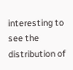interesting to see the distribution of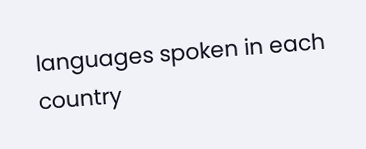languages spoken in each country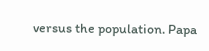versus the population. Papa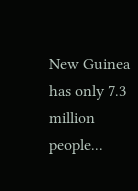New Guinea has only 7.3 million people...